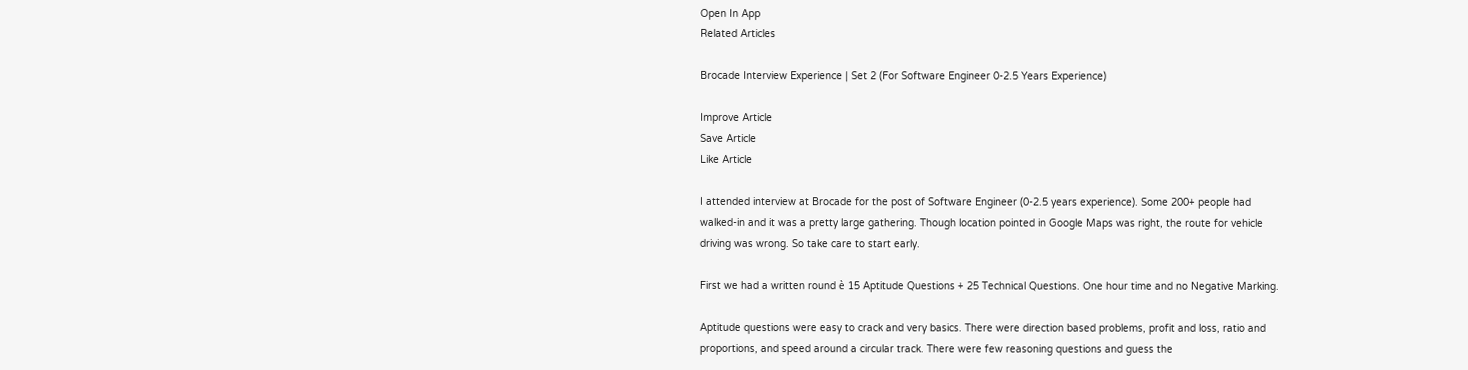Open In App
Related Articles

Brocade Interview Experience | Set 2 (For Software Engineer 0-2.5 Years Experience)

Improve Article
Save Article
Like Article

I attended interview at Brocade for the post of Software Engineer (0-2.5 years experience). Some 200+ people had walked-in and it was a pretty large gathering. Though location pointed in Google Maps was right, the route for vehicle driving was wrong. So take care to start early.

First we had a written round è 15 Aptitude Questions + 25 Technical Questions. One hour time and no Negative Marking.

Aptitude questions were easy to crack and very basics. There were direction based problems, profit and loss, ratio and proportions, and speed around a circular track. There were few reasoning questions and guess the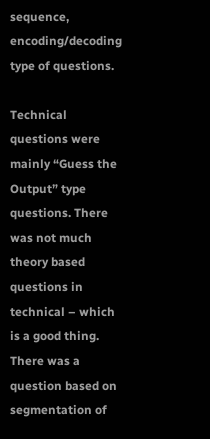sequence, encoding/decoding type of questions.

Technical questions were mainly “Guess the Output” type questions. There was not much theory based questions in technical – which is a good thing. There was a question based on segmentation of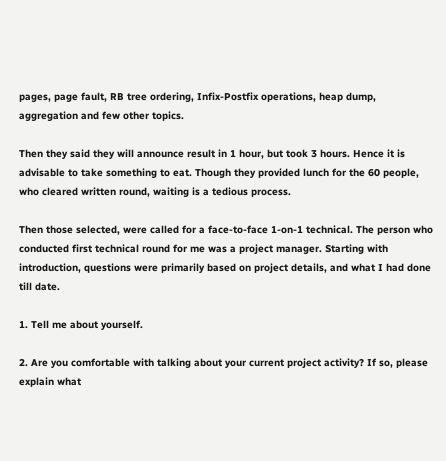pages, page fault, RB tree ordering, Infix-Postfix operations, heap dump, aggregation and few other topics.

Then they said they will announce result in 1 hour, but took 3 hours. Hence it is advisable to take something to eat. Though they provided lunch for the 60 people, who cleared written round, waiting is a tedious process.

Then those selected, were called for a face-to-face 1-on-1 technical. The person who conducted first technical round for me was a project manager. Starting with introduction, questions were primarily based on project details, and what I had done till date.

1. Tell me about yourself.

2. Are you comfortable with talking about your current project activity? If so, please explain what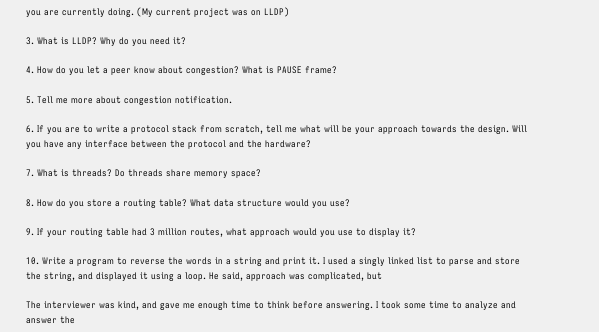you are currently doing. (My current project was on LLDP)

3. What is LLDP? Why do you need it?

4. How do you let a peer know about congestion? What is PAUSE frame?

5. Tell me more about congestion notification.

6. If you are to write a protocol stack from scratch, tell me what will be your approach towards the design. Will you have any interface between the protocol and the hardware?

7. What is threads? Do threads share memory space?

8. How do you store a routing table? What data structure would you use?

9. If your routing table had 3 million routes, what approach would you use to display it?

10. Write a program to reverse the words in a string and print it. I used a singly linked list to parse and store the string, and displayed it using a loop. He said, approach was complicated, but

The interviewer was kind, and gave me enough time to think before answering. I took some time to analyze and answer the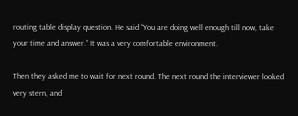routing table display question. He said “You are doing well enough till now, take your time and answer.” It was a very comfortable environment.

Then they asked me to wait for next round. The next round the interviewer looked very stern, and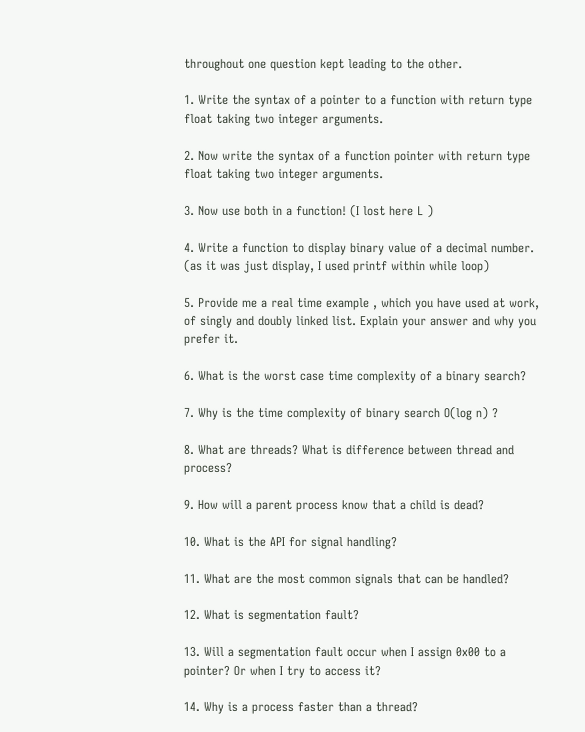throughout one question kept leading to the other.

1. Write the syntax of a pointer to a function with return type float taking two integer arguments.

2. Now write the syntax of a function pointer with return type float taking two integer arguments.

3. Now use both in a function! (I lost here L )

4. Write a function to display binary value of a decimal number. (as it was just display, I used printf within while loop)

5. Provide me a real time example , which you have used at work, of singly and doubly linked list. Explain your answer and why you prefer it.

6. What is the worst case time complexity of a binary search?

7. Why is the time complexity of binary search O(log n) ?

8. What are threads? What is difference between thread and process?

9. How will a parent process know that a child is dead?

10. What is the API for signal handling?

11. What are the most common signals that can be handled?

12. What is segmentation fault?

13. Will a segmentation fault occur when I assign 0x00 to a pointer? Or when I try to access it?

14. Why is a process faster than a thread?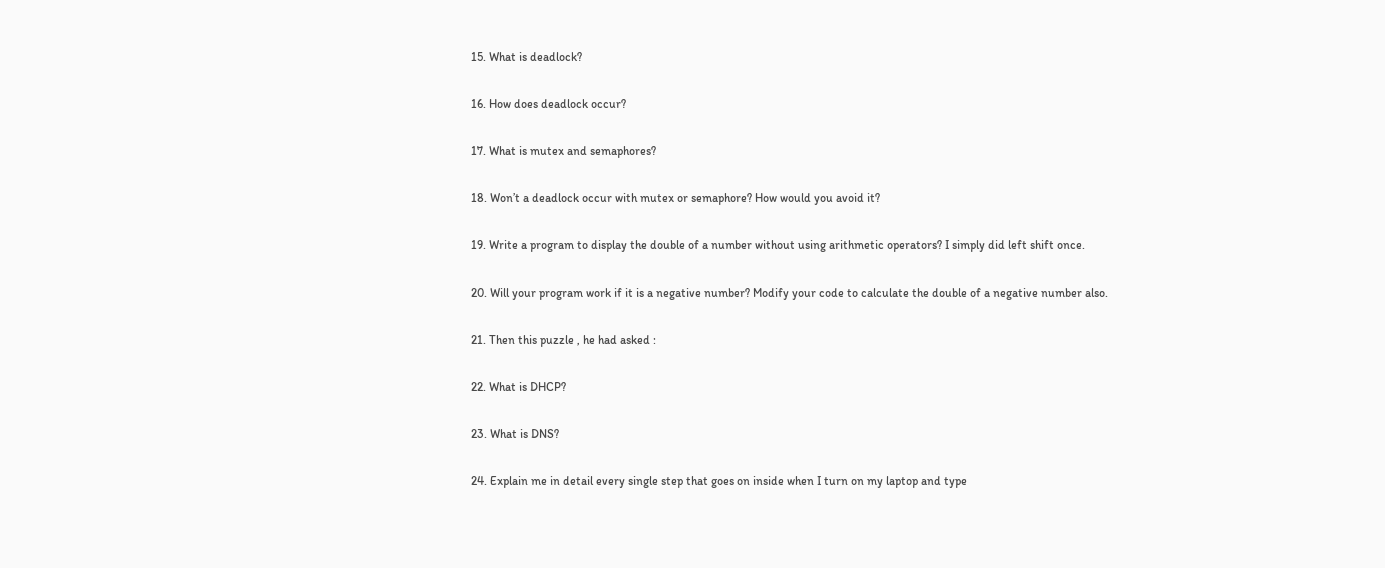15. What is deadlock?

16. How does deadlock occur?

17. What is mutex and semaphores?

18. Won’t a deadlock occur with mutex or semaphore? How would you avoid it?

19. Write a program to display the double of a number without using arithmetic operators? I simply did left shift once.

20. Will your program work if it is a negative number? Modify your code to calculate the double of a negative number also.

21. Then this puzzle , he had asked :

22. What is DHCP?

23. What is DNS?

24. Explain me in detail every single step that goes on inside when I turn on my laptop and type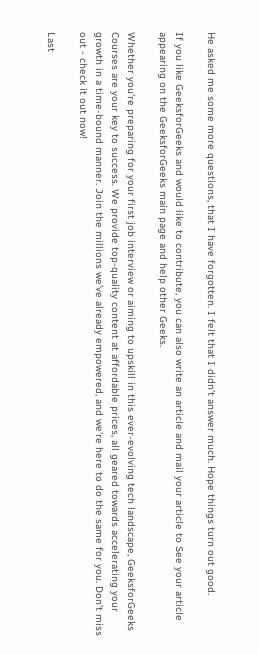He asked me some more questions, that I have forgotten. I felt that I didn’t answer much. Hope things turn out good.

If you like GeeksforGeeks and would like to contribute, you can also write an article and mail your article to See your article appearing on the GeeksforGeeks main page and help other Geeks.

Whether you're preparing for your first job interview or aiming to upskill in this ever-evolving tech landscape, GeeksforGeeks Courses are your key to success. We provide top-quality content at affordable prices, all geared towards accelerating your growth in a time-bound manner. Join the millions we've already empowered, and we're here to do the same for you. Don't miss out - check it out now!

Last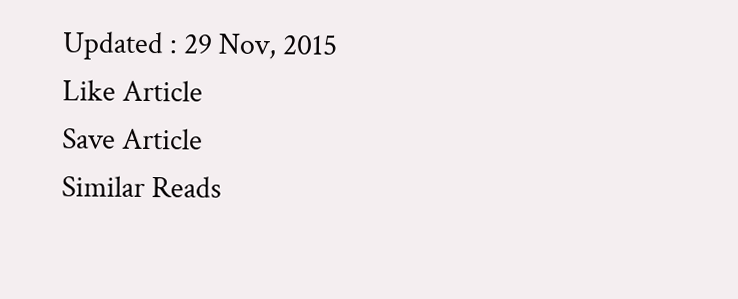Updated : 29 Nov, 2015
Like Article
Save Article
Similar Reads